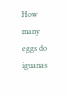How many eggs do iguanas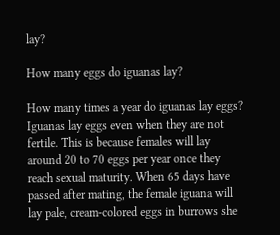lay?

How many eggs do iguanas lay?

How many times a year do iguanas lay eggs? Iguanas lay eggs even when they are not fertile. This is because females will lay around 20 to 70 eggs per year once they reach sexual maturity. When 65 days have passed after mating, the female iguana will lay pale, cream-colored eggs in burrows she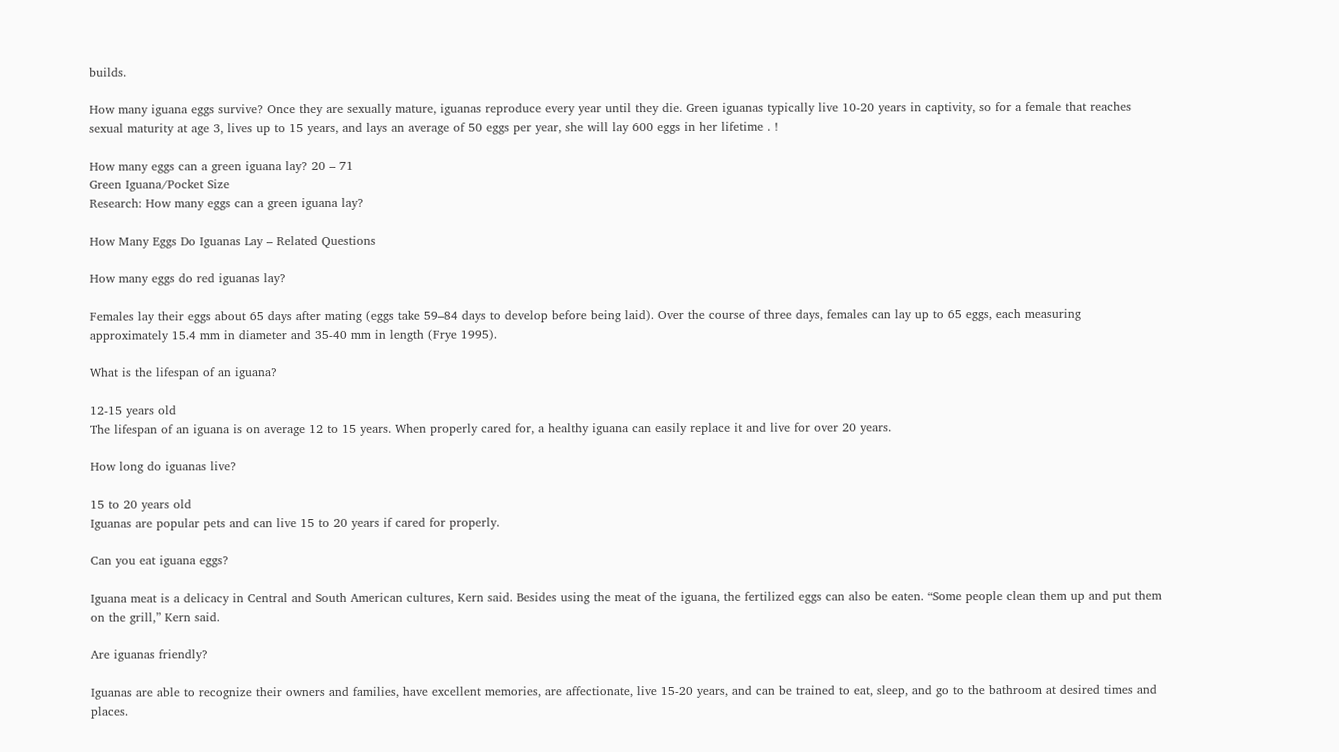builds.

How many iguana eggs survive? Once they are sexually mature, iguanas reproduce every year until they die. Green iguanas typically live 10-20 years in captivity, so for a female that reaches sexual maturity at age 3, lives up to 15 years, and lays an average of 50 eggs per year, she will lay 600 eggs in her lifetime . !

How many eggs can a green iguana lay? 20 – 71
Green Iguana/Pocket Size
Research: How many eggs can a green iguana lay?

How Many Eggs Do Iguanas Lay – Related Questions

How many eggs do red iguanas lay?

Females lay their eggs about 65 days after mating (eggs take 59–84 days to develop before being laid). Over the course of three days, females can lay up to 65 eggs, each measuring approximately 15.4 mm in diameter and 35-40 mm in length (Frye 1995).

What is the lifespan of an iguana?

12-15 years old
The lifespan of an iguana is on average 12 to 15 years. When properly cared for, a healthy iguana can easily replace it and live for over 20 years.

How long do iguanas live?

15 to 20 years old
Iguanas are popular pets and can live 15 to 20 years if cared for properly.

Can you eat iguana eggs?

Iguana meat is a delicacy in Central and South American cultures, Kern said. Besides using the meat of the iguana, the fertilized eggs can also be eaten. “Some people clean them up and put them on the grill,” Kern said.

Are iguanas friendly?

Iguanas are able to recognize their owners and families, have excellent memories, are affectionate, live 15-20 years, and can be trained to eat, sleep, and go to the bathroom at desired times and places.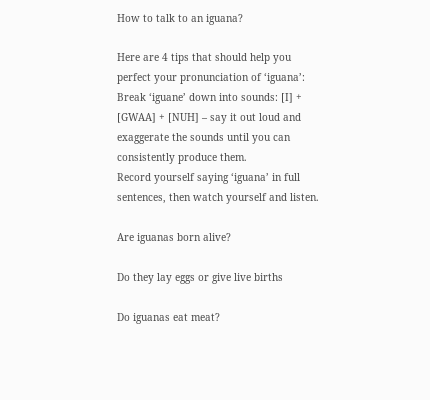How to talk to an iguana?

Here are 4 tips that should help you perfect your pronunciation of ‘iguana’:
Break ‘iguane’ down into sounds: [I] + [GWAA] + [NUH] – say it out loud and exaggerate the sounds until you can consistently produce them.
Record yourself saying ‘iguana’ in full sentences, then watch yourself and listen.

Are iguanas born alive?

Do they lay eggs or give live births

Do iguanas eat meat?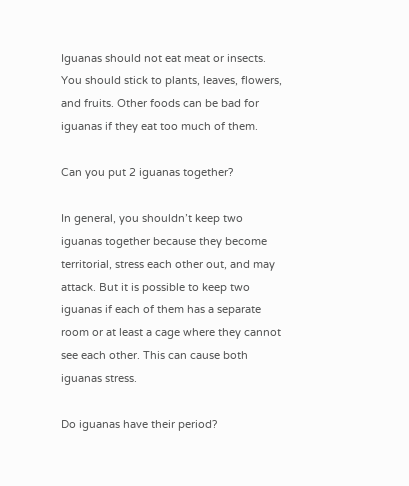Iguanas should not eat meat or insects. You should stick to plants, leaves, flowers, and fruits. Other foods can be bad for iguanas if they eat too much of them.

Can you put 2 iguanas together?

In general, you shouldn’t keep two iguanas together because they become territorial, stress each other out, and may attack. But it is possible to keep two iguanas if each of them has a separate room or at least a cage where they cannot see each other. This can cause both iguanas stress.

Do iguanas have their period?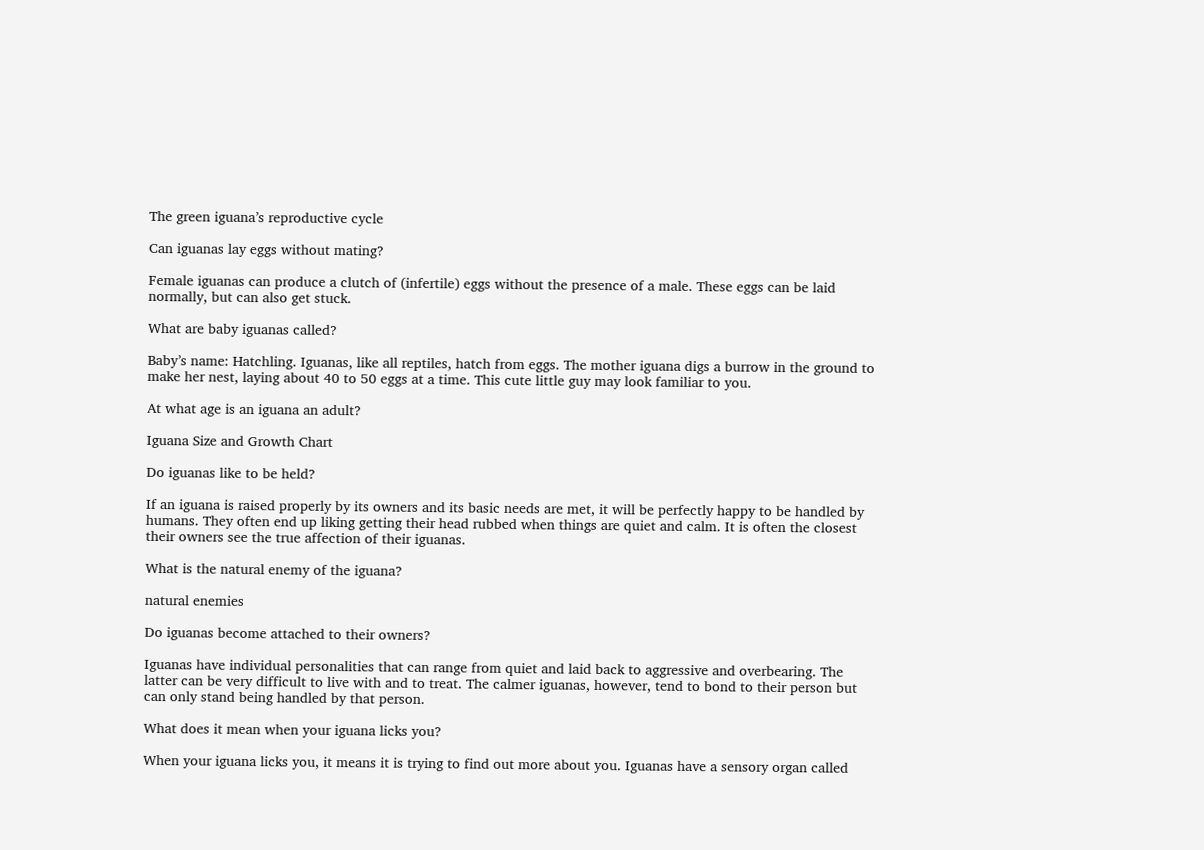The green iguana’s reproductive cycle

Can iguanas lay eggs without mating?

Female iguanas can produce a clutch of (infertile) eggs without the presence of a male. These eggs can be laid normally, but can also get stuck.

What are baby iguanas called?

Baby’s name: Hatchling. Iguanas, like all reptiles, hatch from eggs. The mother iguana digs a burrow in the ground to make her nest, laying about 40 to 50 eggs at a time. This cute little guy may look familiar to you.

At what age is an iguana an adult?

Iguana Size and Growth Chart

Do iguanas like to be held?

If an iguana is raised properly by its owners and its basic needs are met, it will be perfectly happy to be handled by humans. They often end up liking getting their head rubbed when things are quiet and calm. It is often the closest their owners see the true affection of their iguanas.

What is the natural enemy of the iguana?

natural enemies

Do iguanas become attached to their owners?

Iguanas have individual personalities that can range from quiet and laid back to aggressive and overbearing. The latter can be very difficult to live with and to treat. The calmer iguanas, however, tend to bond to their person but can only stand being handled by that person.

What does it mean when your iguana licks you?

When your iguana licks you, it means it is trying to find out more about you. Iguanas have a sensory organ called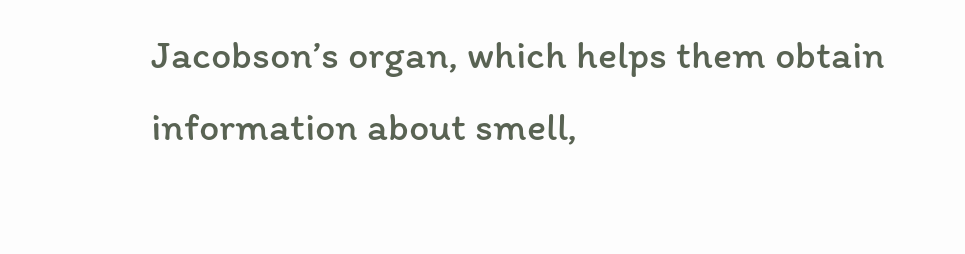Jacobson’s organ, which helps them obtain information about smell,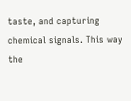taste, and capturing chemical signals. This way the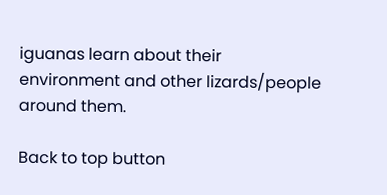iguanas learn about their environment and other lizards/people around them.

Back to top button